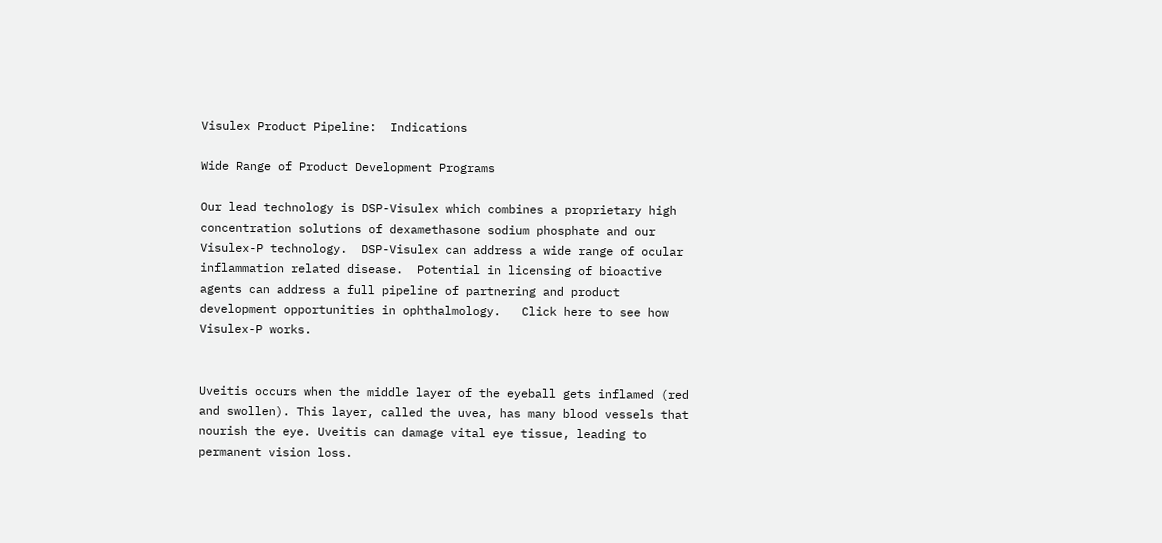Visulex Product Pipeline:  Indications

Wide Range of Product Development Programs

Our lead technology is DSP-Visulex which combines a proprietary high concentration solutions of dexamethasone sodium phosphate and our Visulex-P technology.  DSP-Visulex can address a wide range of ocular inflammation related disease.  Potential in licensing of bioactive agents can address a full pipeline of partnering and product development opportunities in ophthalmology.   Click here to see how Visulex-P works.


Uveitis occurs when the middle layer of the eyeball gets inflamed (red and swollen). This layer, called the uvea, has many blood vessels that nourish the eye. Uveitis can damage vital eye tissue, leading to permanent vision loss.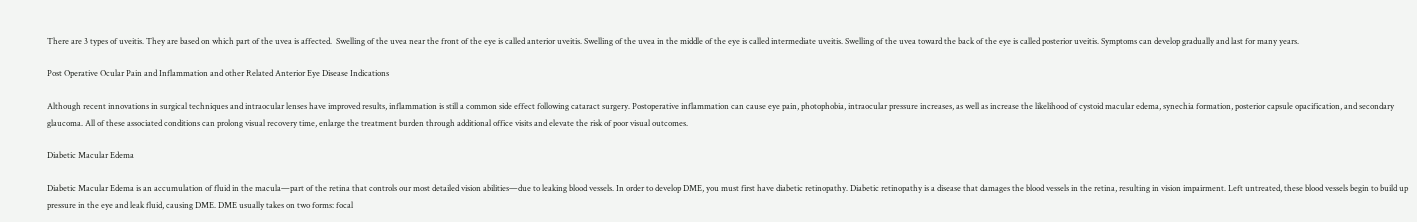There are 3 types of uveitis. They are based on which part of the uvea is affected.  Swelling of the uvea near the front of the eye is called anterior uveitis. Swelling of the uvea in the middle of the eye is called intermediate uveitis. Swelling of the uvea toward the back of the eye is called posterior uveitis. Symptoms can develop gradually and last for many years.

Post Operative Ocular Pain and Inflammation and other Related Anterior Eye Disease Indications

Although recent innovations in surgical techniques and intraocular lenses have improved results, inflammation is still a common side effect following cataract surgery. Postoperative inflammation can cause eye pain, photophobia, intraocular pressure increases, as well as increase the likelihood of cystoid macular edema, synechia formation, posterior capsule opacification, and secondary glaucoma. All of these associated conditions can prolong visual recovery time, enlarge the treatment burden through additional office visits and elevate the risk of poor visual outcomes.

Diabetic Macular Edema

Diabetic Macular Edema is an accumulation of fluid in the macula—part of the retina that controls our most detailed vision abilities—due to leaking blood vessels. In order to develop DME, you must first have diabetic retinopathy. Diabetic retinopathy is a disease that damages the blood vessels in the retina, resulting in vision impairment. Left untreated, these blood vessels begin to build up pressure in the eye and leak fluid, causing DME. DME usually takes on two forms: focal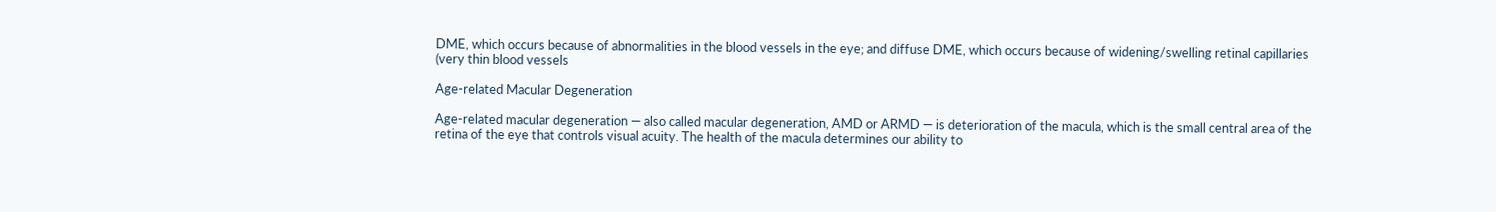DME, which occurs because of abnormalities in the blood vessels in the eye; and diffuse DME, which occurs because of widening/swelling retinal capillaries (very thin blood vessels

Age-related Macular Degeneration

Age-related macular degeneration — also called macular degeneration, AMD or ARMD — is deterioration of the macula, which is the small central area of the retina of the eye that controls visual acuity. The health of the macula determines our ability to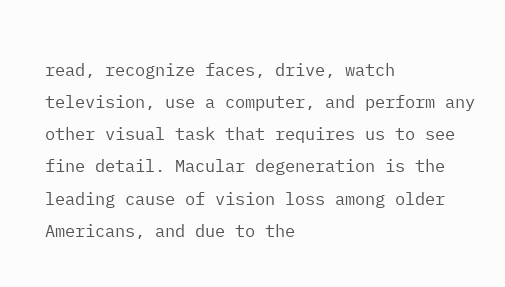read, recognize faces, drive, watch television, use a computer, and perform any other visual task that requires us to see fine detail. Macular degeneration is the leading cause of vision loss among older Americans, and due to the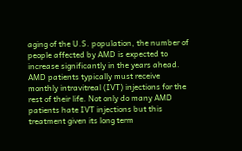aging of the U.S. population, the number of people affected by AMD is expected to increase significantly in the years ahead.  AMD patients typically must receive monthly intravitreal (IVT) injections for the rest of their life. Not only do many AMD patients hate IVT injections but this treatment given its long term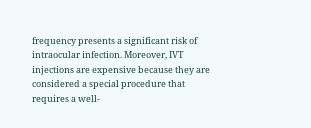frequency presents a significant risk of intraocular infection. Moreover, IVT injections are expensive because they are considered a special procedure that requires a well-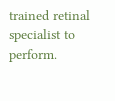trained retinal specialist to perform.